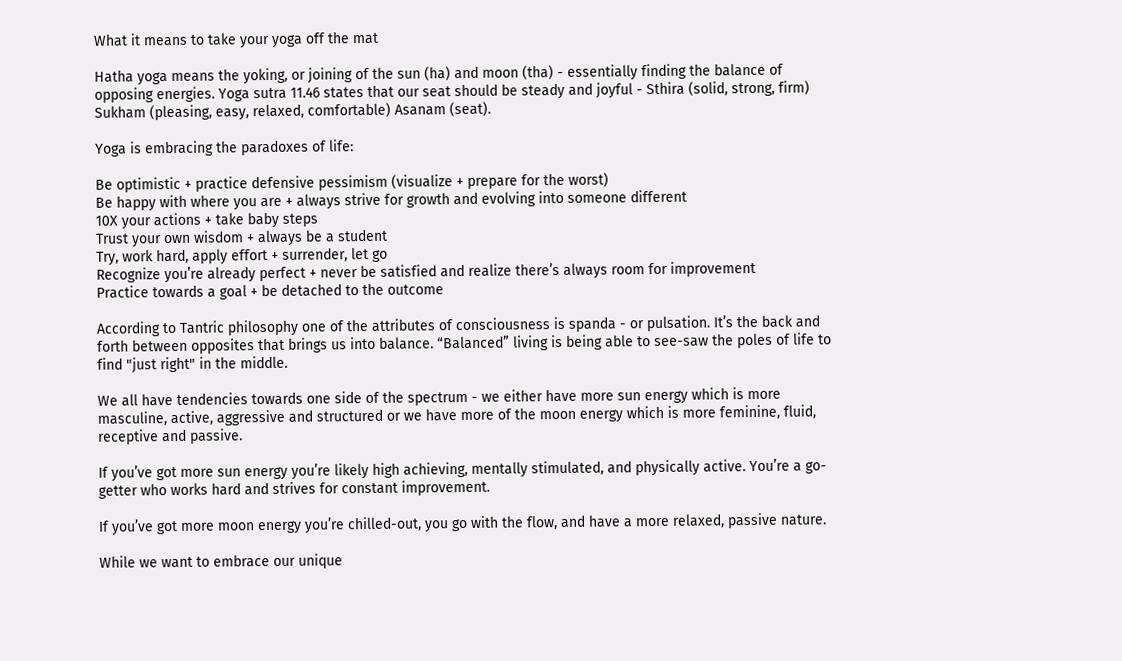What it means to take your yoga off the mat

Hatha yoga means the yoking, or joining of the sun (ha) and moon (tha) - essentially finding the balance of opposing energies. Yoga sutra 11.46 states that our seat should be steady and joyful - Sthira (solid, strong, firm) Sukham (pleasing, easy, relaxed, comfortable) Asanam (seat).

Yoga is embracing the paradoxes of life:

Be optimistic + practice defensive pessimism (visualize + prepare for the worst)
Be happy with where you are + always strive for growth and evolving into someone different
10X your actions + take baby steps
Trust your own wisdom + always be a student
Try, work hard, apply effort + surrender, let go
Recognize you’re already perfect + never be satisfied and realize there’s always room for improvement
Practice towards a goal + be detached to the outcome

According to Tantric philosophy one of the attributes of consciousness is spanda - or pulsation. It’s the back and forth between opposites that brings us into balance. “Balanced” living is being able to see-saw the poles of life to find "just right" in the middle.

We all have tendencies towards one side of the spectrum - we either have more sun energy which is more masculine, active, aggressive and structured or we have more of the moon energy which is more feminine, fluid, receptive and passive.

If you’ve got more sun energy you’re likely high achieving, mentally stimulated, and physically active. You’re a go-getter who works hard and strives for constant improvement.

If you’ve got more moon energy you’re chilled-out, you go with the flow, and have a more relaxed, passive nature.

While we want to embrace our unique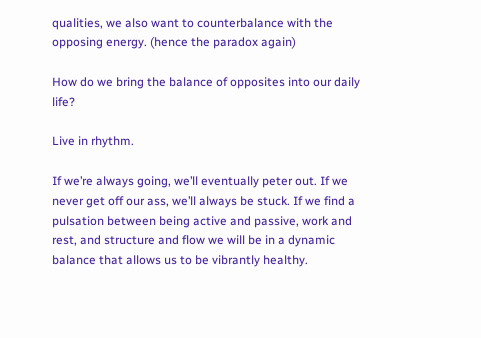qualities, we also want to counterbalance with the opposing energy. (hence the paradox again)

How do we bring the balance of opposites into our daily life?

Live in rhythm.

If we’re always going, we’ll eventually peter out. If we never get off our ass, we’ll always be stuck. If we find a pulsation between being active and passive, work and rest, and structure and flow we will be in a dynamic balance that allows us to be vibrantly healthy.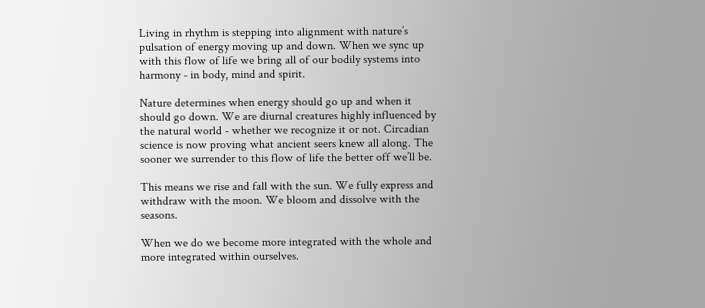Living in rhythm is stepping into alignment with nature’s pulsation of energy moving up and down. When we sync up with this flow of life we bring all of our bodily systems into harmony - in body, mind and spirit.

Nature determines when energy should go up and when it should go down. We are diurnal creatures highly influenced by the natural world - whether we recognize it or not. Circadian science is now proving what ancient seers knew all along. The sooner we surrender to this flow of life the better off we’ll be.

This means we rise and fall with the sun. We fully express and withdraw with the moon. We bloom and dissolve with the seasons.

When we do we become more integrated with the whole and more integrated within ourselves.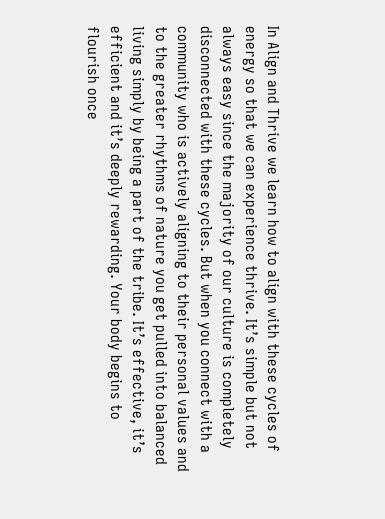In Align and Thrive we learn how to align with these cycles of energy so that we can experience thrive. It’s simple but not always easy since the majority of our culture is completely disconnected with these cycles. But when you connect with a community who is actively aligning to their personal values and to the greater rhythms of nature you get pulled into balanced living simply by being a part of the tribe. It’s effective, it’s efficient and it’s deeply rewarding. Your body begins to flourish once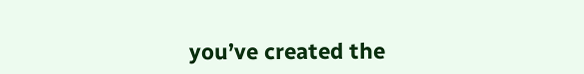you’ve created the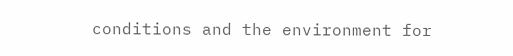conditions and the environment for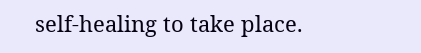self-healing to take place.